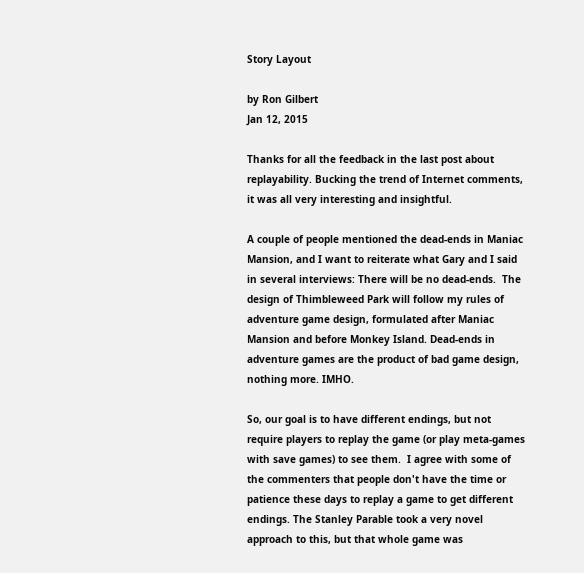Story Layout

by Ron Gilbert
Jan 12, 2015

Thanks for all the feedback in the last post about replayability. Bucking the trend of Internet comments, it was all very interesting and insightful.

A couple of people mentioned the dead-ends in Maniac Mansion, and I want to reiterate what Gary and I said in several interviews: There will be no dead-ends.  The design of Thimbleweed Park will follow my rules of adventure game design, formulated after Maniac Mansion and before Monkey Island. Dead-ends in adventure games are the product of bad game design, nothing more. IMHO.

So, our goal is to have different endings, but not require players to replay the game (or play meta-games with save games) to see them.  I agree with some of the commenters that people don't have the time or patience these days to replay a game to get different endings. The Stanley Parable took a very novel approach to this, but that whole game was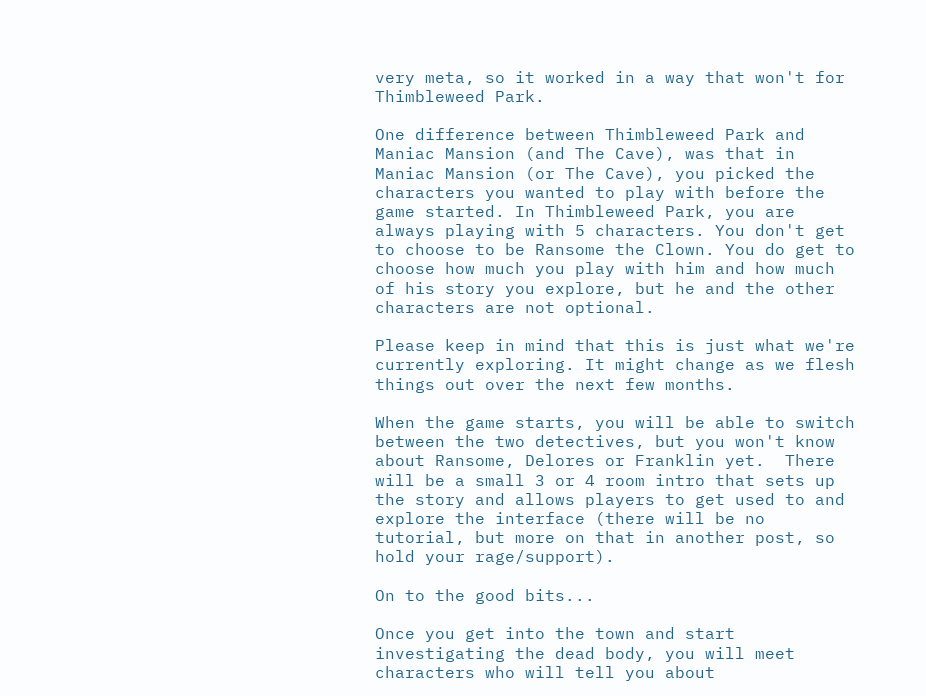very meta, so it worked in a way that won't for Thimbleweed Park.

One difference between Thimbleweed Park and Maniac Mansion (and The Cave), was that in Maniac Mansion (or The Cave), you picked the characters you wanted to play with before the game started. In Thimbleweed Park, you are always playing with 5 characters. You don't get to choose to be Ransome the Clown. You do get to choose how much you play with him and how much of his story you explore, but he and the other characters are not optional.

Please keep in mind that this is just what we're currently exploring. It might change as we flesh things out over the next few months.

When the game starts, you will be able to switch between the two detectives, but you won't know about Ransome, Delores or Franklin yet.  There will be a small 3 or 4 room intro that sets up the story and allows players to get used to and explore the interface (there will be no tutorial, but more on that in another post, so hold your rage/support).

On to the good bits...

Once you get into the town and start investigating the dead body, you will meet characters who will tell you about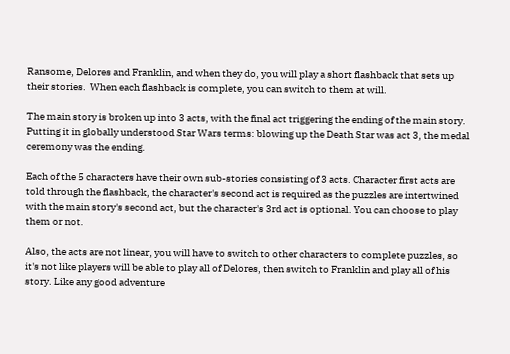Ransome, Delores and Franklin, and when they do, you will play a short flashback that sets up their stories.  When each flashback is complete, you can switch to them at will.

The main story is broken up into 3 acts, with the final act triggering the ending of the main story.  Putting it in globally understood Star Wars terms: blowing up the Death Star was act 3, the medal ceremony was the ending.

Each of the 5 characters have their own sub-stories consisting of 3 acts. Character first acts are told through the flashback, the character's second act is required as the puzzles are intertwined with the main story's second act, but the character's 3rd act is optional. You can choose to play them or not.

Also, the acts are not linear, you will have to switch to other characters to complete puzzles, so it's not like players will be able to play all of Delores, then switch to Franklin and play all of his story. Like any good adventure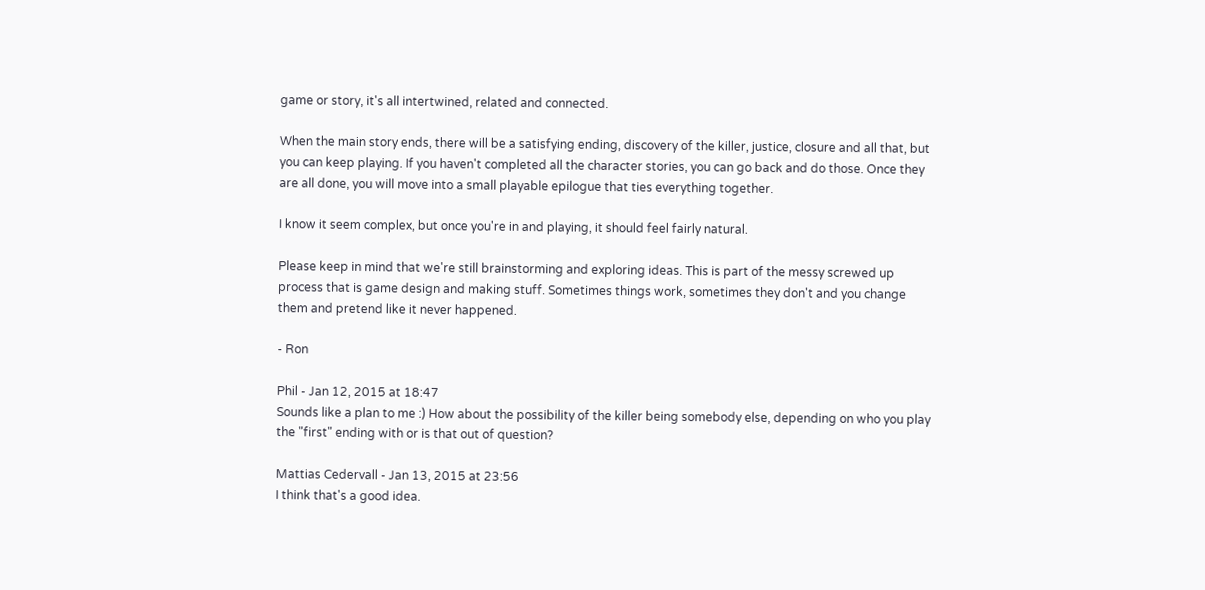game or story, it's all intertwined, related and connected.

When the main story ends, there will be a satisfying ending, discovery of the killer, justice, closure and all that, but you can keep playing. If you haven't completed all the character stories, you can go back and do those. Once they are all done, you will move into a small playable epilogue that ties everything together.

I know it seem complex, but once you're in and playing, it should feel fairly natural.

Please keep in mind that we're still brainstorming and exploring ideas. This is part of the messy screwed up process that is game design and making stuff. Sometimes things work, sometimes they don't and you change them and pretend like it never happened.

- Ron

Phil - Jan 12, 2015 at 18:47
Sounds like a plan to me :) How about the possibility of the killer being somebody else, depending on who you play the "first" ending with or is that out of question?

Mattias Cedervall - Jan 13, 2015 at 23:56
I think that's a good idea.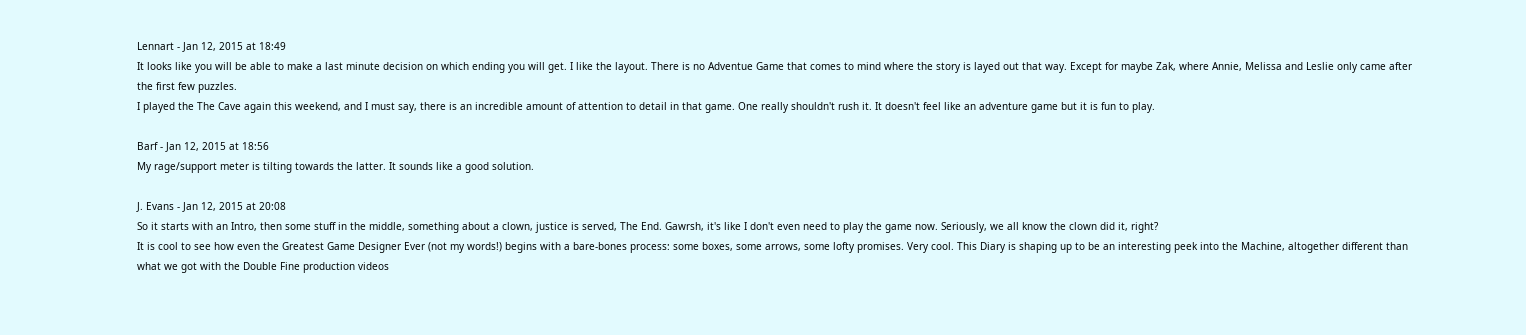Lennart - Jan 12, 2015 at 18:49
It looks like you will be able to make a last minute decision on which ending you will get. I like the layout. There is no Adventue Game that comes to mind where the story is layed out that way. Except for maybe Zak, where Annie, Melissa and Leslie only came after the first few puzzles.
I played the The Cave again this weekend, and I must say, there is an incredible amount of attention to detail in that game. One really shouldn't rush it. It doesn't feel like an adventure game but it is fun to play.

Barf - Jan 12, 2015 at 18:56
My rage/support meter is tilting towards the latter. It sounds like a good solution.

J. Evans - Jan 12, 2015 at 20:08
So it starts with an Intro, then some stuff in the middle, something about a clown, justice is served, The End. Gawrsh, it's like I don't even need to play the game now. Seriously, we all know the clown did it, right?
It is cool to see how even the Greatest Game Designer Ever (not my words!) begins with a bare-bones process: some boxes, some arrows, some lofty promises. Very cool. This Diary is shaping up to be an interesting peek into the Machine, altogether different than what we got with the Double Fine production videos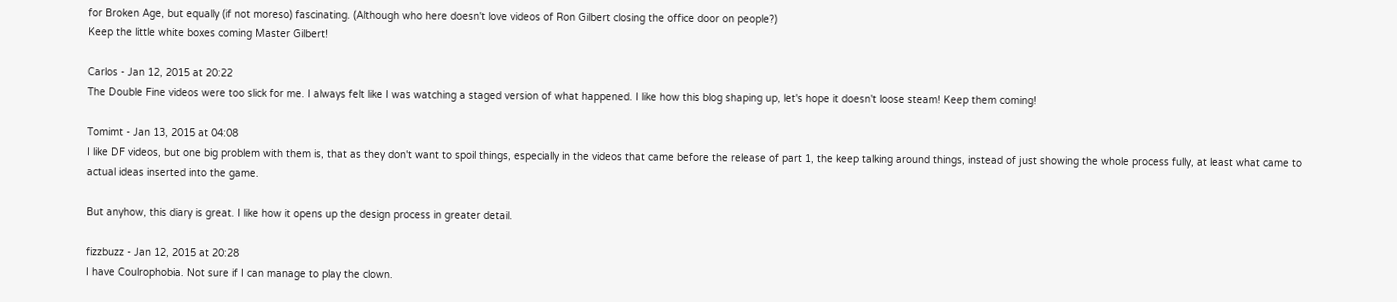for Broken Age, but equally (if not moreso) fascinating. (Although who here doesn't love videos of Ron Gilbert closing the office door on people?)
Keep the little white boxes coming Master Gilbert!

Carlos - Jan 12, 2015 at 20:22
The Double Fine videos were too slick for me. I always felt like I was watching a staged version of what happened. I like how this blog shaping up, let's hope it doesn't loose steam! Keep them coming!

Tomimt - Jan 13, 2015 at 04:08
I like DF videos, but one big problem with them is, that as they don't want to spoil things, especially in the videos that came before the release of part 1, the keep talking around things, instead of just showing the whole process fully, at least what came to actual ideas inserted into the game.

But anyhow, this diary is great. I like how it opens up the design process in greater detail.

fizzbuzz - Jan 12, 2015 at 20:28
I have Coulrophobia. Not sure if I can manage to play the clown.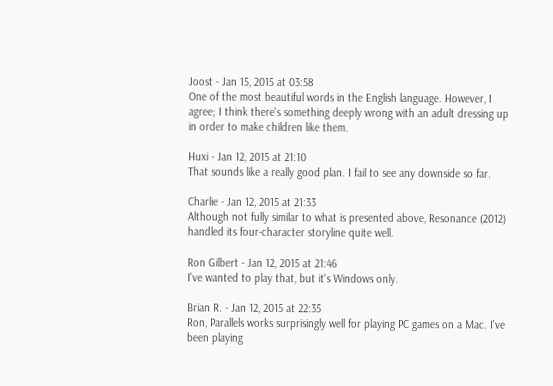Joost - Jan 15, 2015 at 03:58
One of the most beautiful words in the English language. However, I agree; I think there's something deeply wrong with an adult dressing up in order to make children like them.

Huxi - Jan 12, 2015 at 21:10
That sounds like a really good plan. I fail to see any downside so far.

Charlie - Jan 12, 2015 at 21:33
Although not fully similar to what is presented above, Resonance (2012) handled its four-character storyline quite well.

Ron Gilbert - Jan 12, 2015 at 21:46
I've wanted to play that, but it's Windows only.

Brian R. - Jan 12, 2015 at 22:35
Ron, Parallels works surprisingly well for playing PC games on a Mac. I've been playing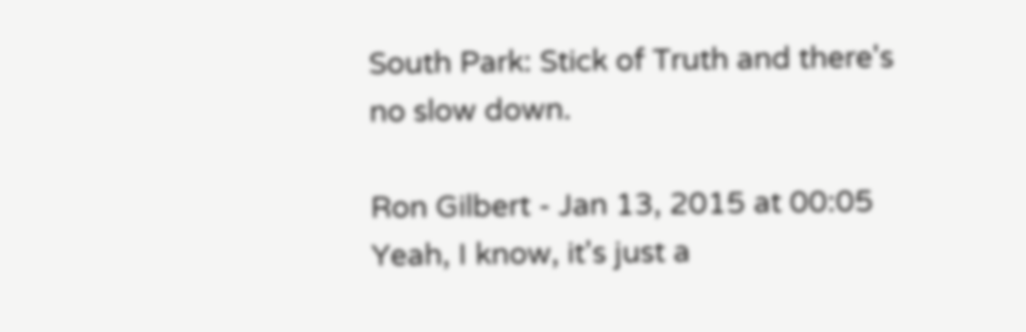South Park: Stick of Truth and there's no slow down.

Ron Gilbert - Jan 13, 2015 at 00:05
Yeah, I know, it's just a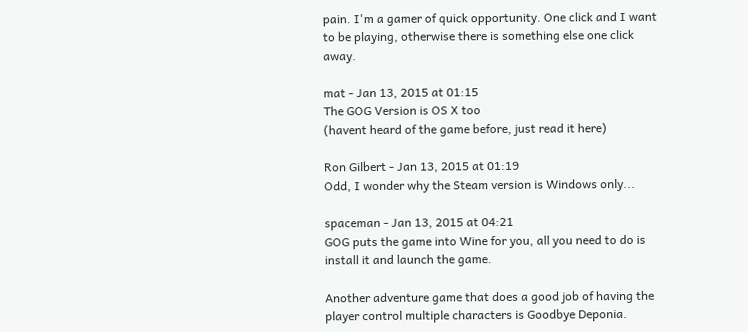pain. I'm a gamer of quick opportunity. One click and I want to be playing, otherwise there is something else one click away.

mat - Jan 13, 2015 at 01:15
The GOG Version is OS X too
(havent heard of the game before, just read it here)

Ron Gilbert - Jan 13, 2015 at 01:19
Odd, I wonder why the Steam version is Windows only...

spaceman - Jan 13, 2015 at 04:21
GOG puts the game into Wine for you, all you need to do is install it and launch the game.

Another adventure game that does a good job of having the player control multiple characters is Goodbye Deponia.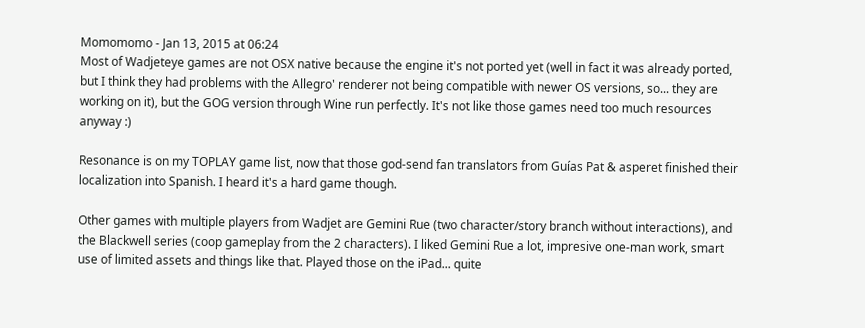Momomomo - Jan 13, 2015 at 06:24
Most of Wadjeteye games are not OSX native because the engine it's not ported yet (well in fact it was already ported, but I think they had problems with the Allegro' renderer not being compatible with newer OS versions, so... they are working on it), but the GOG version through Wine run perfectly. It's not like those games need too much resources anyway :)

Resonance is on my TOPLAY game list, now that those god-send fan translators from Guías Pat & asperet finished their localization into Spanish. I heard it's a hard game though.

Other games with multiple players from Wadjet are Gemini Rue (two character/story branch without interactions), and the Blackwell series (coop gameplay from the 2 characters). I liked Gemini Rue a lot, impresive one-man work, smart use of limited assets and things like that. Played those on the iPad... quite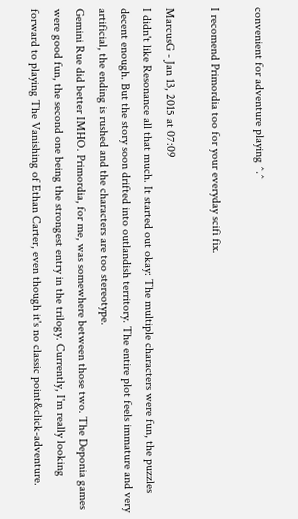convenient for adventure playing ^.^

I recomend Primordia too for your everyday scifi fix.

MarcusG - Jan 13, 2015 at 07:09
I didn't like Resonance all that much. It started out okay: The multiple characters were fun, the puzzles decent enough. But the story soon drifted into outlandish territory. The entire plot feels immature and very artificial, the ending is rushed and the characters are too stereotype.
Gemini Rue did better IMHO. Primordia, for me, was somewhere between those two. The Deponia games were good fun, the second one being the strongest entry in the trilogy. Currently, I'm really looking forward to playing The Vanishing of Ethan Carter, even though it's no classic point&click-adventure.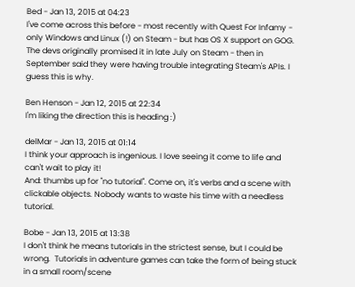Bed - Jan 13, 2015 at 04:23
I've come across this before - most recently with Quest For Infamy - only Windows and Linux (!) on Steam - but has OS X support on GOG. The devs originally promised it in late July on Steam - then in September said they were having trouble integrating Steam's APIs. I guess this is why.

Ben Henson - Jan 12, 2015 at 22:34
I'm liking the direction this is heading :)

delMar - Jan 13, 2015 at 01:14
I think your approach is ingenious. I love seeing it come to life and can't wait to play it!
And: thumbs up for "no tutorial". Come on, it's verbs and a scene with clickable objects. Nobody wants to waste his time with a needless tutorial.

Bobe - Jan 13, 2015 at 13:38
I don't think he means tutorials in the strictest sense, but I could be wrong.  Tutorials in adventure games can take the form of being stuck in a small room/scene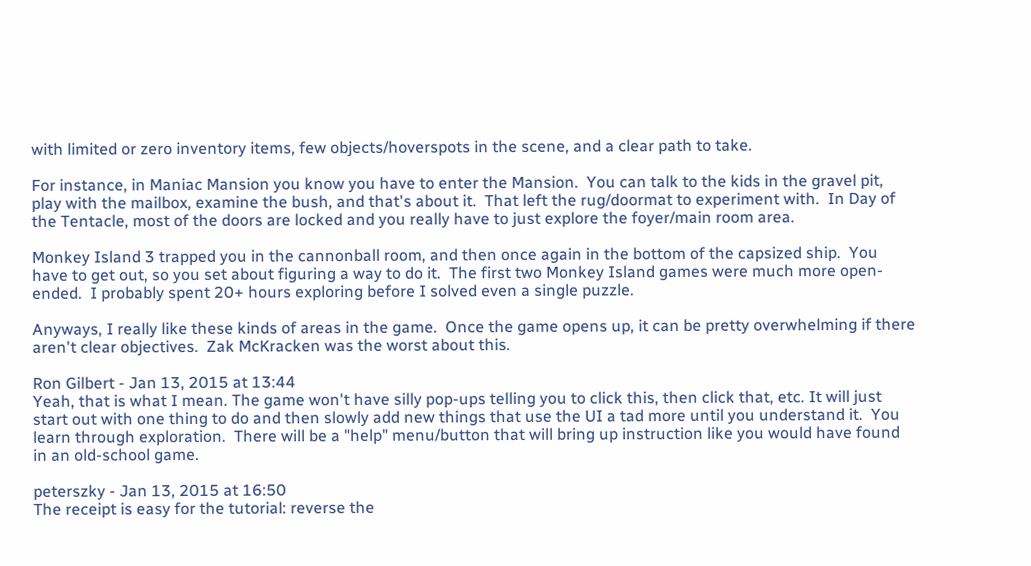with limited or zero inventory items, few objects/hoverspots in the scene, and a clear path to take.

For instance, in Maniac Mansion you know you have to enter the Mansion.  You can talk to the kids in the gravel pit, play with the mailbox, examine the bush, and that's about it.  That left the rug/doormat to experiment with.  In Day of the Tentacle, most of the doors are locked and you really have to just explore the foyer/main room area.

Monkey Island 3 trapped you in the cannonball room, and then once again in the bottom of the capsized ship.  You have to get out, so you set about figuring a way to do it.  The first two Monkey Island games were much more open-ended.  I probably spent 20+ hours exploring before I solved even a single puzzle.

Anyways, I really like these kinds of areas in the game.  Once the game opens up, it can be pretty overwhelming if there aren't clear objectives.  Zak McKracken was the worst about this.

Ron Gilbert - Jan 13, 2015 at 13:44
Yeah, that is what I mean. The game won't have silly pop-ups telling you to click this, then click that, etc. It will just start out with one thing to do and then slowly add new things that use the UI a tad more until you understand it.  You learn through exploration.  There will be a "help" menu/button that will bring up instruction like you would have found in an old-school game.

peterszky - Jan 13, 2015 at 16:50
The receipt is easy for the tutorial: reverse the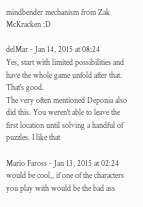mindbender mechanism from Zak McKracken :D

delMar - Jan 14, 2015 at 08:24
Yes, start with limited possibilities and have the whole game unfold after that. That's good.
The very often mentioned Deponia also did this. You weren't able to leave the first location until solving a handful of puzzles. I like that

Mario Faross - Jan 13, 2015 at 02:24
would be cool,, if one of the characters you play with would be the bad ass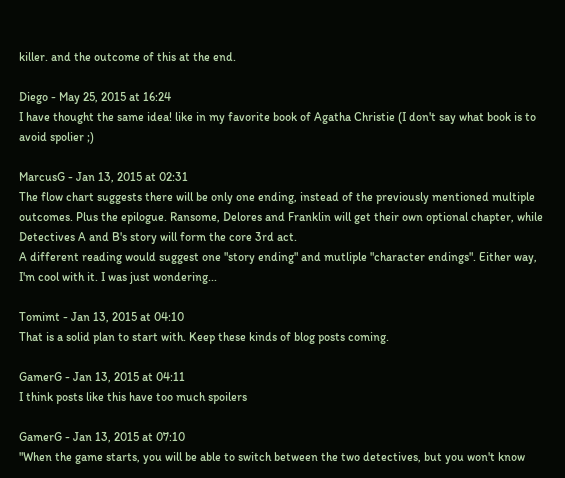killer. and the outcome of this at the end.

Diego - May 25, 2015 at 16:24
I have thought the same idea! like in my favorite book of Agatha Christie (I don't say what book is to avoid spolier ;)

MarcusG - Jan 13, 2015 at 02:31
The flow chart suggests there will be only one ending, instead of the previously mentioned multiple outcomes. Plus the epilogue. Ransome, Delores and Franklin will get their own optional chapter, while Detectives A and B's story will form the core 3rd act.
A different reading would suggest one "story ending" and mutliple "character endings". Either way, I'm cool with it. I was just wondering...

Tomimt - Jan 13, 2015 at 04:10
That is a solid plan to start with. Keep these kinds of blog posts coming.

GamerG - Jan 13, 2015 at 04:11
I think posts like this have too much spoilers

GamerG - Jan 13, 2015 at 07:10
"When the game starts, you will be able to switch between the two detectives, but you won't know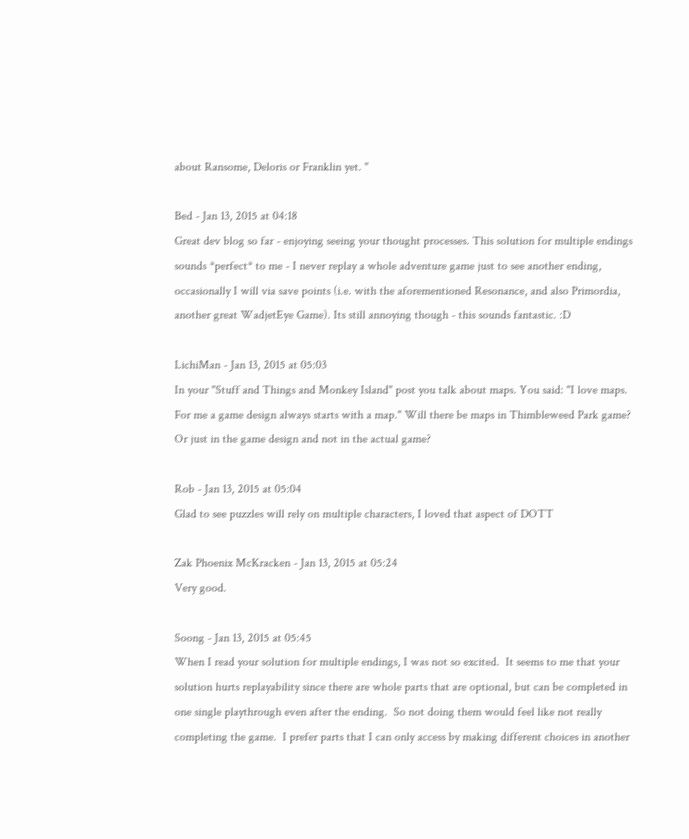about Ransome, Deloris or Franklin yet. "

Bed - Jan 13, 2015 at 04:18
Great dev blog so far - enjoying seeing your thought processes. This solution for multiple endings sounds *perfect* to me - I never replay a whole adventure game just to see another ending, occasionally I will via save points (i.e. with the aforementioned Resonance, and also Primordia, another great WadjetEye Game). Its still annoying though - this sounds fantastic. :D

LichiMan - Jan 13, 2015 at 05:03
In your "Stuff and Things and Monkey Island" post you talk about maps. You said: "I love maps.  For me a game design always starts with a map." Will there be maps in Thimbleweed Park game? Or just in the game design and not in the actual game?

Rob - Jan 13, 2015 at 05:04
Glad to see puzzles will rely on multiple characters, I loved that aspect of DOTT

Zak Phoenix McKracken - Jan 13, 2015 at 05:24
Very good.

Soong - Jan 13, 2015 at 05:45
When I read your solution for multiple endings, I was not so excited.  It seems to me that your solution hurts replayability since there are whole parts that are optional, but can be completed in one single playthrough even after the ending.  So not doing them would feel like not really completing the game.  I prefer parts that I can only access by making different choices in another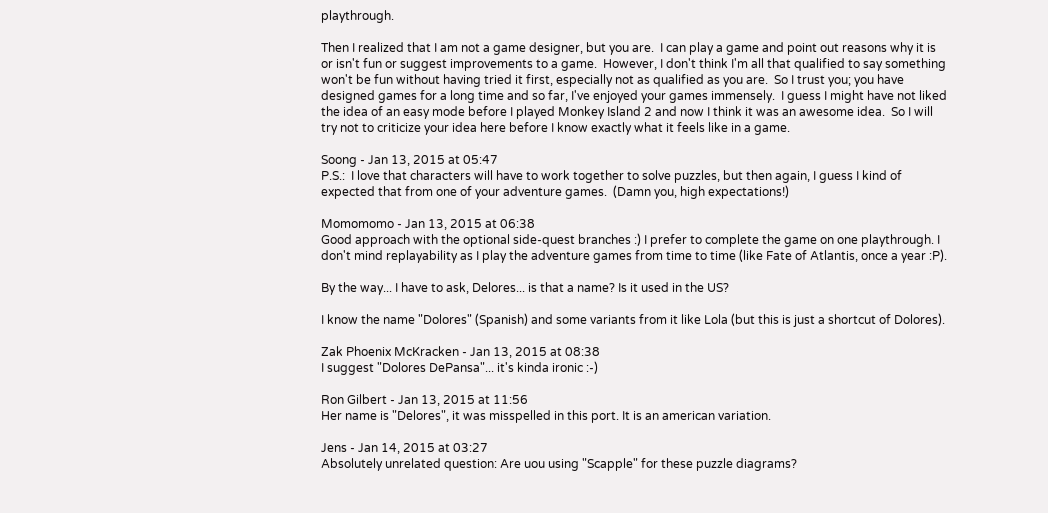playthrough.

Then I realized that I am not a game designer, but you are.  I can play a game and point out reasons why it is or isn't fun or suggest improvements to a game.  However, I don't think I'm all that qualified to say something won't be fun without having tried it first, especially not as qualified as you are.  So I trust you; you have designed games for a long time and so far, I've enjoyed your games immensely.  I guess I might have not liked the idea of an easy mode before I played Monkey Island 2 and now I think it was an awesome idea.  So I will try not to criticize your idea here before I know exactly what it feels like in a game.

Soong - Jan 13, 2015 at 05:47
P.S.:  I love that characters will have to work together to solve puzzles, but then again, I guess I kind of expected that from one of your adventure games.  (Damn you, high expectations!)

Momomomo - Jan 13, 2015 at 06:38
Good approach with the optional side-quest branches :) I prefer to complete the game on one playthrough. I don't mind replayability as I play the adventure games from time to time (like Fate of Atlantis, once a year :P).

By the way... I have to ask, Delores... is that a name? Is it used in the US?

I know the name "Dolores" (Spanish) and some variants from it like Lola (but this is just a shortcut of Dolores).

Zak Phoenix McKracken - Jan 13, 2015 at 08:38
I suggest "Dolores DePansa"... it's kinda ironic :-)

Ron Gilbert - Jan 13, 2015 at 11:56
Her name is "Delores", it was misspelled in this port. It is an american variation.

Jens - Jan 14, 2015 at 03:27
Absolutely unrelated question: Are uou using "Scapple" for these puzzle diagrams?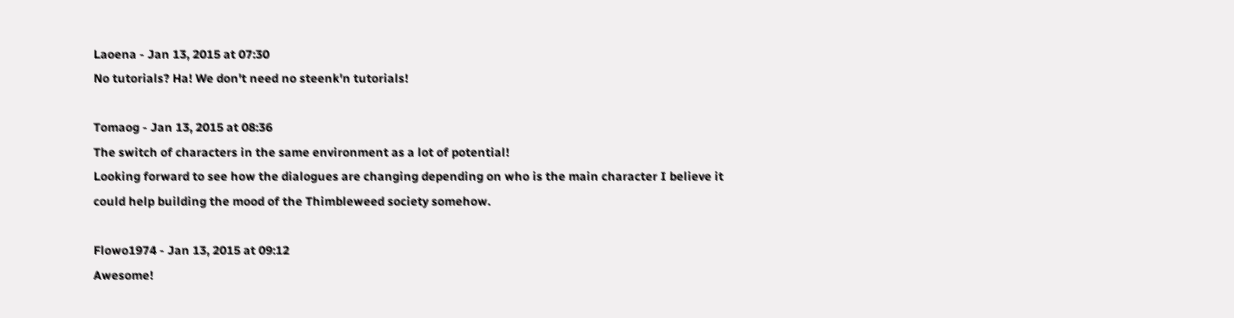Laoena - Jan 13, 2015 at 07:30
No tutorials? Ha! We don't need no steenk'n tutorials!

Tomaog - Jan 13, 2015 at 08:36
The switch of characters in the same environment as a lot of potential!
Looking forward to see how the dialogues are changing depending on who is the main character I believe it could help building the mood of the Thimbleweed society somehow.

Flowo1974 - Jan 13, 2015 at 09:12
Awesome!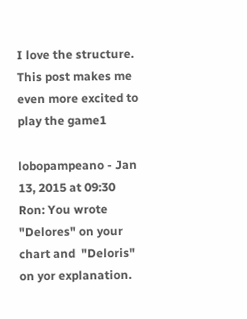I love the structure.
This post makes me even more excited to play the game1

lobopampeano - Jan 13, 2015 at 09:30
Ron: You wrote "Delores" on your chart and  "Deloris" on yor explanation.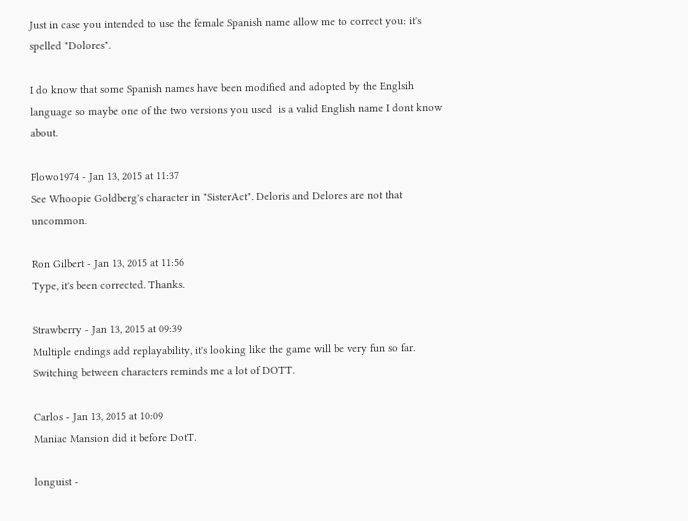Just in case you intended to use the female Spanish name allow me to correct you: it's spelled "Dolores".

I do know that some Spanish names have been modified and adopted by the Englsih language so maybe one of the two versions you used  is a valid English name I dont know about.

Flowo1974 - Jan 13, 2015 at 11:37
See Whoopie Goldberg's character in "SisterAct". Deloris and Delores are not that uncommon.

Ron Gilbert - Jan 13, 2015 at 11:56
Type, it's been corrected. Thanks.

Strawberry - Jan 13, 2015 at 09:39
Multiple endings add replayability, it's looking like the game will be very fun so far.
Switching between characters reminds me a lot of DOTT.

Carlos - Jan 13, 2015 at 10:09
Maniac Mansion did it before DotT.

longuist -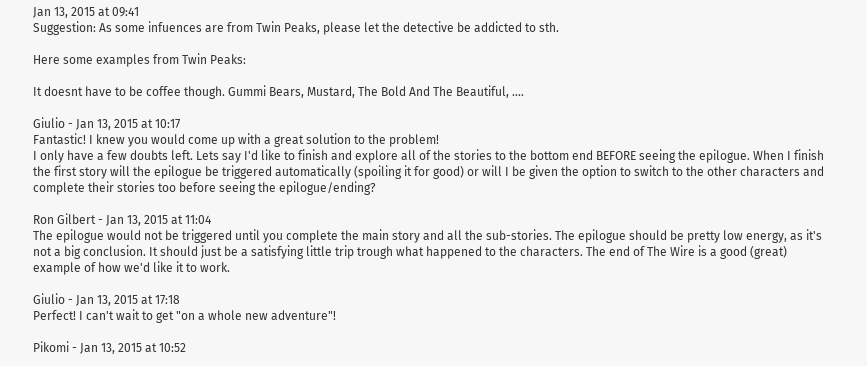Jan 13, 2015 at 09:41
Suggestion: As some infuences are from Twin Peaks, please let the detective be addicted to sth.

Here some examples from Twin Peaks:

It doesnt have to be coffee though. Gummi Bears, Mustard, The Bold And The Beautiful, ....

Giulio - Jan 13, 2015 at 10:17
Fantastic! I knew you would come up with a great solution to the problem!
I only have a few doubts left. Lets say I'd like to finish and explore all of the stories to the bottom end BEFORE seeing the epilogue. When I finish the first story will the epilogue be triggered automatically (spoiling it for good) or will I be given the option to switch to the other characters and complete their stories too before seeing the epilogue/ending?

Ron Gilbert - Jan 13, 2015 at 11:04
The epilogue would not be triggered until you complete the main story and all the sub-stories. The epilogue should be pretty low energy, as it's not a big conclusion. It should just be a satisfying little trip trough what happened to the characters. The end of The Wire is a good (great) example of how we'd like it to work.

Giulio - Jan 13, 2015 at 17:18
Perfect! I can't wait to get "on a whole new adventure"!

Pikomi - Jan 13, 2015 at 10:52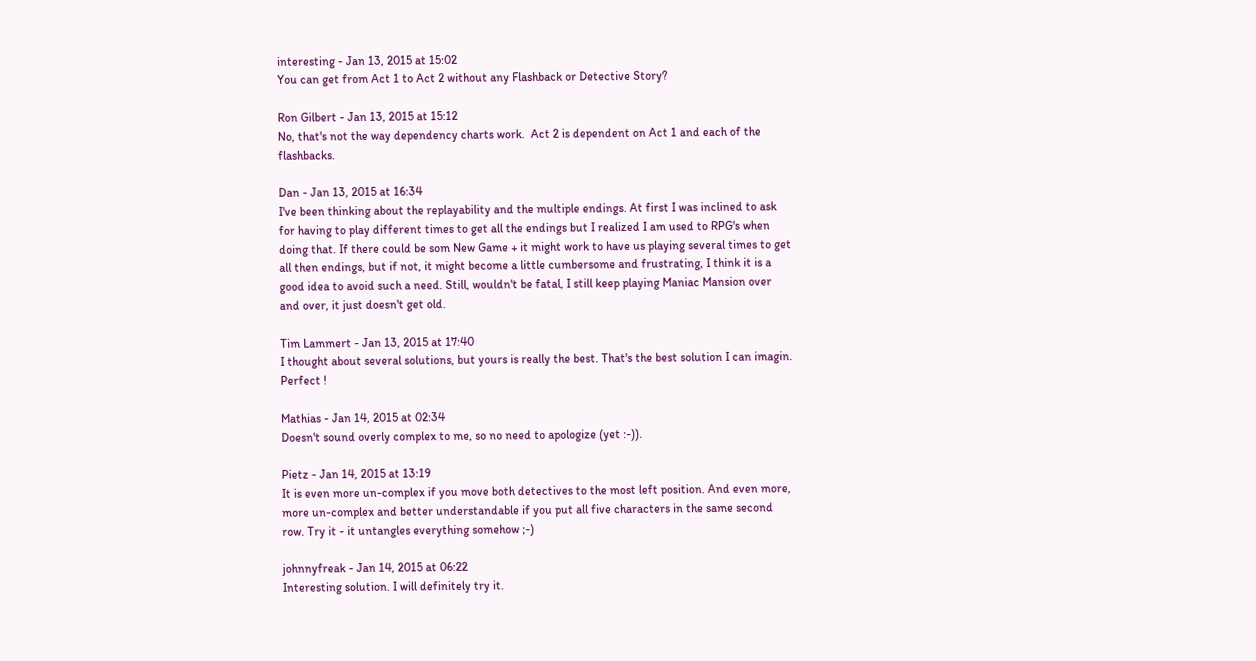interesting - Jan 13, 2015 at 15:02
You can get from Act 1 to Act 2 without any Flashback or Detective Story?

Ron Gilbert - Jan 13, 2015 at 15:12
No, that's not the way dependency charts work.  Act 2 is dependent on Act 1 and each of the flashbacks.

Dan - Jan 13, 2015 at 16:34
I've been thinking about the replayability and the multiple endings. At first I was inclined to ask for having to play different times to get all the endings but I realized I am used to RPG's when doing that. If there could be som New Game + it might work to have us playing several times to get all then endings, but if not, it might become a little cumbersome and frustrating, I think it is a good idea to avoid such a need. Still, wouldn't be fatal, I still keep playing Maniac Mansion over and over, it just doesn't get old.

Tim Lammert - Jan 13, 2015 at 17:40
I thought about several solutions, but yours is really the best. That's the best solution I can imagin. Perfect !

Mathias - Jan 14, 2015 at 02:34
Doesn't sound overly complex to me, so no need to apologize (yet :-)).

Pietz - Jan 14, 2015 at 13:19
It is even more un-complex if you move both detectives to the most left position. And even more, more un-complex and better understandable if you put all five characters in the same second row. Try it - it untangles everything somehow ;-)

johnnyfreak - Jan 14, 2015 at 06:22
Interesting solution. I will definitely try it.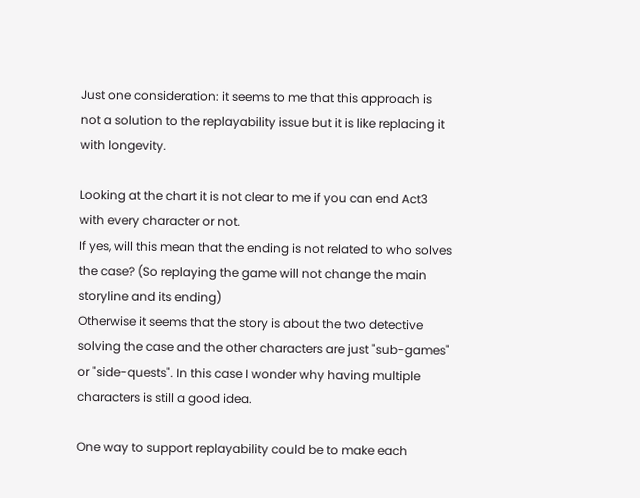Just one consideration: it seems to me that this approach is not a solution to the replayability issue but it is like replacing it with longevity.

Looking at the chart it is not clear to me if you can end Act3 with every character or not.
If yes, will this mean that the ending is not related to who solves the case? (So replaying the game will not change the main storyline and its ending)
Otherwise it seems that the story is about the two detective solving the case and the other characters are just "sub-games" or "side-quests". In this case I wonder why having multiple characters is still a good idea.

One way to support replayability could be to make each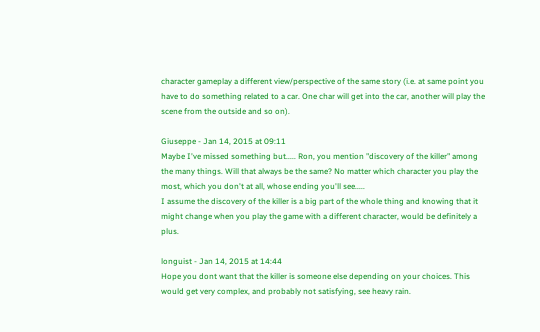character gameplay a different view/perspective of the same story (i.e. at same point you have to do something related to a car. One char will get into the car, another will play the scene from the outside and so on).

Giuseppe - Jan 14, 2015 at 09:11
Maybe I've missed something but..... Ron, you mention "discovery of the killer" among the many things. Will that always be the same? No matter which character you play the most, which you don't at all, whose ending you'll see.....
I assume the discovery of the killer is a big part of the whole thing and knowing that it might change when you play the game with a different character, would be definitely a plus.

longuist - Jan 14, 2015 at 14:44
Hope you dont want that the killer is someone else depending on your choices. This would get very complex, and probably not satisfying, see heavy rain.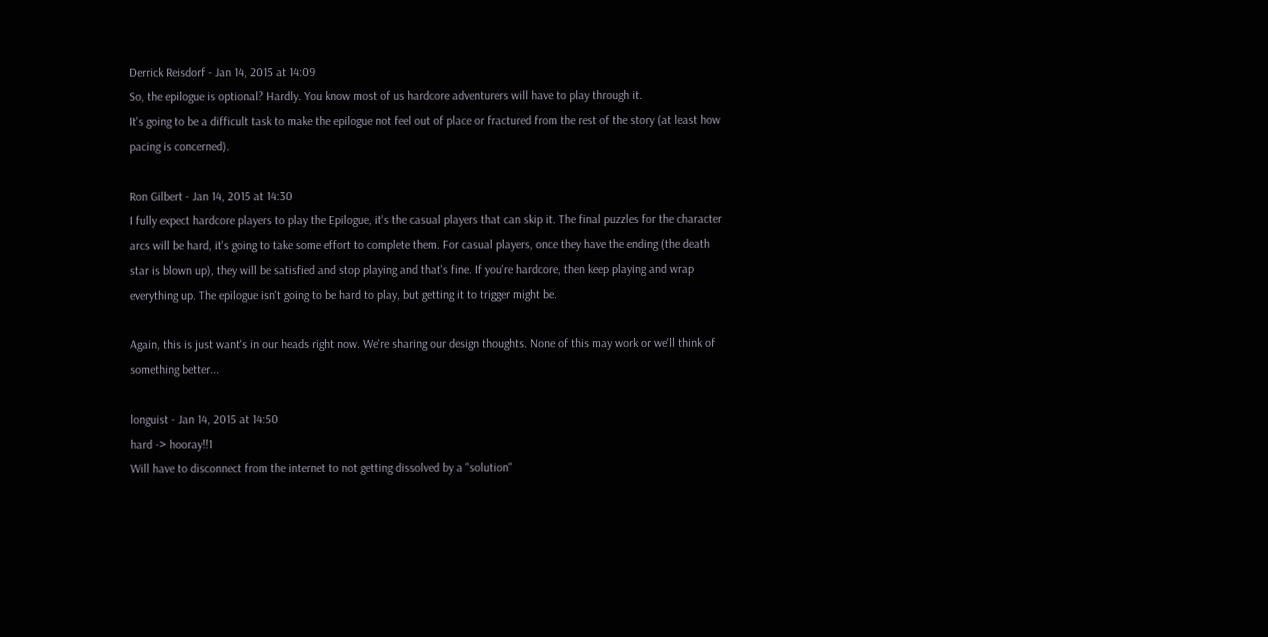Derrick Reisdorf - Jan 14, 2015 at 14:09
So, the epilogue is optional? Hardly. You know most of us hardcore adventurers will have to play through it.
It's going to be a difficult task to make the epilogue not feel out of place or fractured from the rest of the story (at least how pacing is concerned).

Ron Gilbert - Jan 14, 2015 at 14:30
I fully expect hardcore players to play the Epilogue, it's the casual players that can skip it. The final puzzles for the character arcs will be hard, it's going to take some effort to complete them. For casual players, once they have the ending (the death star is blown up), they will be satisfied and stop playing and that's fine. If you're hardcore, then keep playing and wrap everything up. The epilogue isn't going to be hard to play, but getting it to trigger might be.

Again, this is just want's in our heads right now. We're sharing our design thoughts. None of this may work or we'll think of something better...

longuist - Jan 14, 2015 at 14:50
hard -> hooray!!1
Will have to disconnect from the internet to not getting dissolved by a "solution"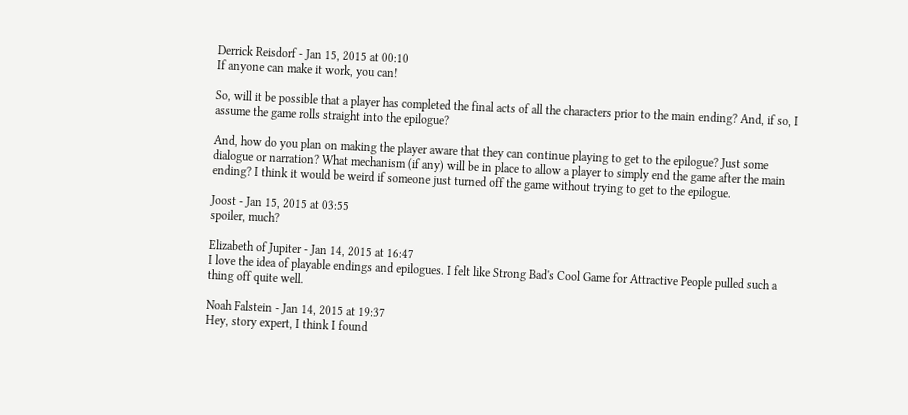Derrick Reisdorf - Jan 15, 2015 at 00:10
If anyone can make it work, you can!

So, will it be possible that a player has completed the final acts of all the characters prior to the main ending? And, if so, I assume the game rolls straight into the epilogue?

And, how do you plan on making the player aware that they can continue playing to get to the epilogue? Just some dialogue or narration? What mechanism (if any) will be in place to allow a player to simply end the game after the main ending? I think it would be weird if someone just turned off the game without trying to get to the epilogue.

Joost - Jan 15, 2015 at 03:55
spoiler, much?

Elizabeth of Jupiter - Jan 14, 2015 at 16:47
I love the idea of playable endings and epilogues. I felt like Strong Bad's Cool Game for Attractive People pulled such a thing off quite well.

Noah Falstein - Jan 14, 2015 at 19:37
Hey, story expert, I think I found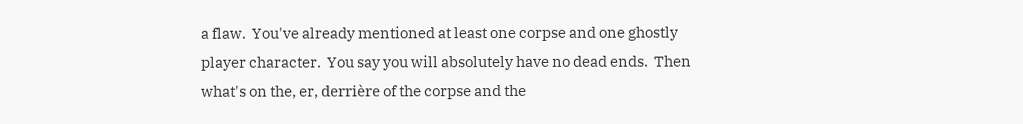a flaw.  You've already mentioned at least one corpse and one ghostly player character.  You say you will absolutely have no dead ends.  Then what's on the, er, derrière of the corpse and the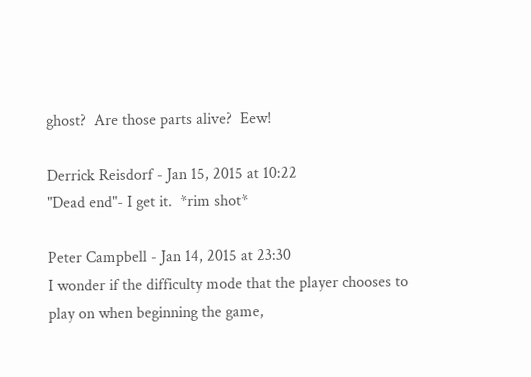ghost?  Are those parts alive?  Eew!

Derrick Reisdorf - Jan 15, 2015 at 10:22
"Dead end"- I get it.  *rim shot*

Peter Campbell - Jan 14, 2015 at 23:30
I wonder if the difficulty mode that the player chooses to play on when beginning the game,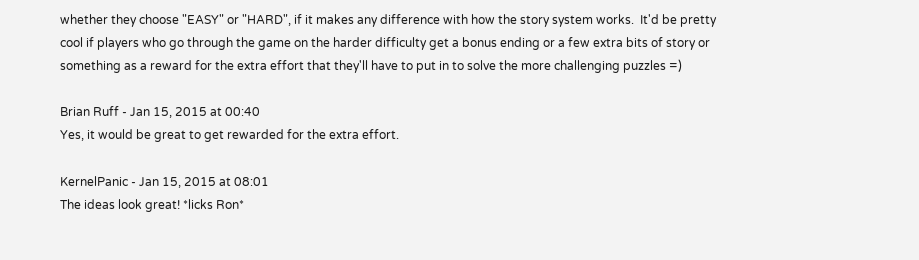whether they choose "EASY" or "HARD", if it makes any difference with how the story system works.  It'd be pretty cool if players who go through the game on the harder difficulty get a bonus ending or a few extra bits of story or something as a reward for the extra effort that they'll have to put in to solve the more challenging puzzles =)

Brian Ruff - Jan 15, 2015 at 00:40
Yes, it would be great to get rewarded for the extra effort.

KernelPanic - Jan 15, 2015 at 08:01
The ideas look great! *licks Ron*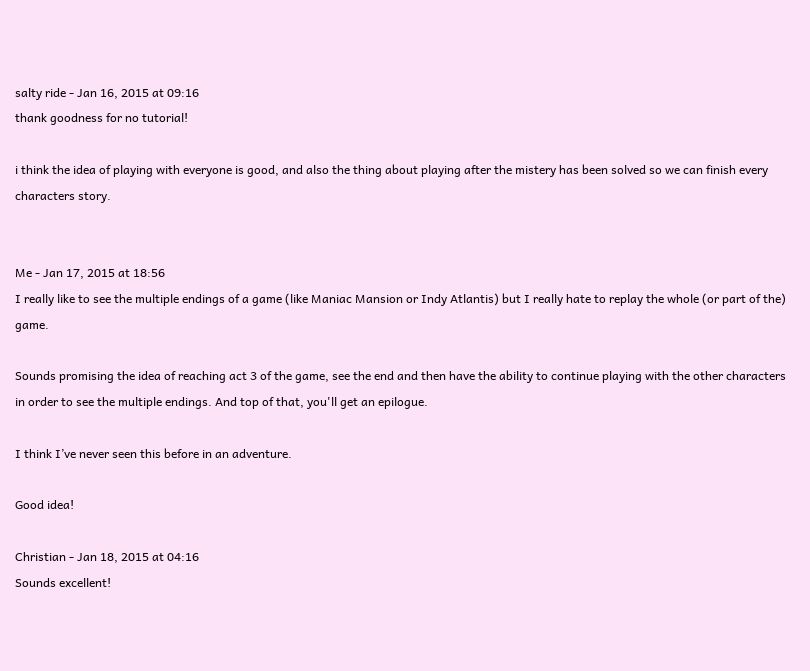salty ride - Jan 16, 2015 at 09:16
thank goodness for no tutorial!

i think the idea of playing with everyone is good, and also the thing about playing after the mistery has been solved so we can finish every characters story.


Me - Jan 17, 2015 at 18:56
I really like to see the multiple endings of a game (like Maniac Mansion or Indy Atlantis) but I really hate to replay the whole (or part of the) game.

Sounds promising the idea of reaching act 3 of the game, see the end and then have the ability to continue playing with the other characters in order to see the multiple endings. And top of that, you'll get an epilogue.

I think I’ve never seen this before in an adventure.

Good idea!

Christian - Jan 18, 2015 at 04:16
Sounds excellent!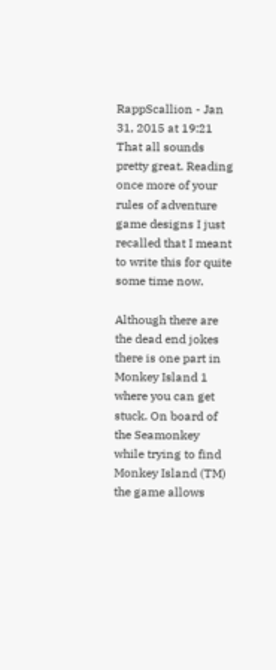RappScallion - Jan 31, 2015 at 19:21
That all sounds pretty great. Reading once more of your rules of adventure game designs I just recalled that I meant to write this for quite some time now.

Although there are the dead end jokes there is one part in Monkey Island 1 where you can get stuck. On board of the Seamonkey while trying to find Monkey Island (TM) the game allows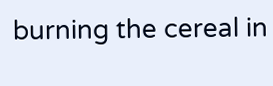burning the cereal in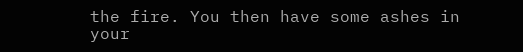the fire. You then have some ashes in your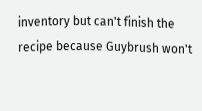inventory but can't finish the recipe because Guybrush won't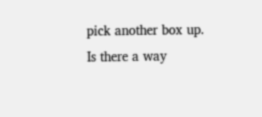pick another box up.
Is there a way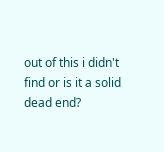out of this i didn't find or is it a solid dead end?